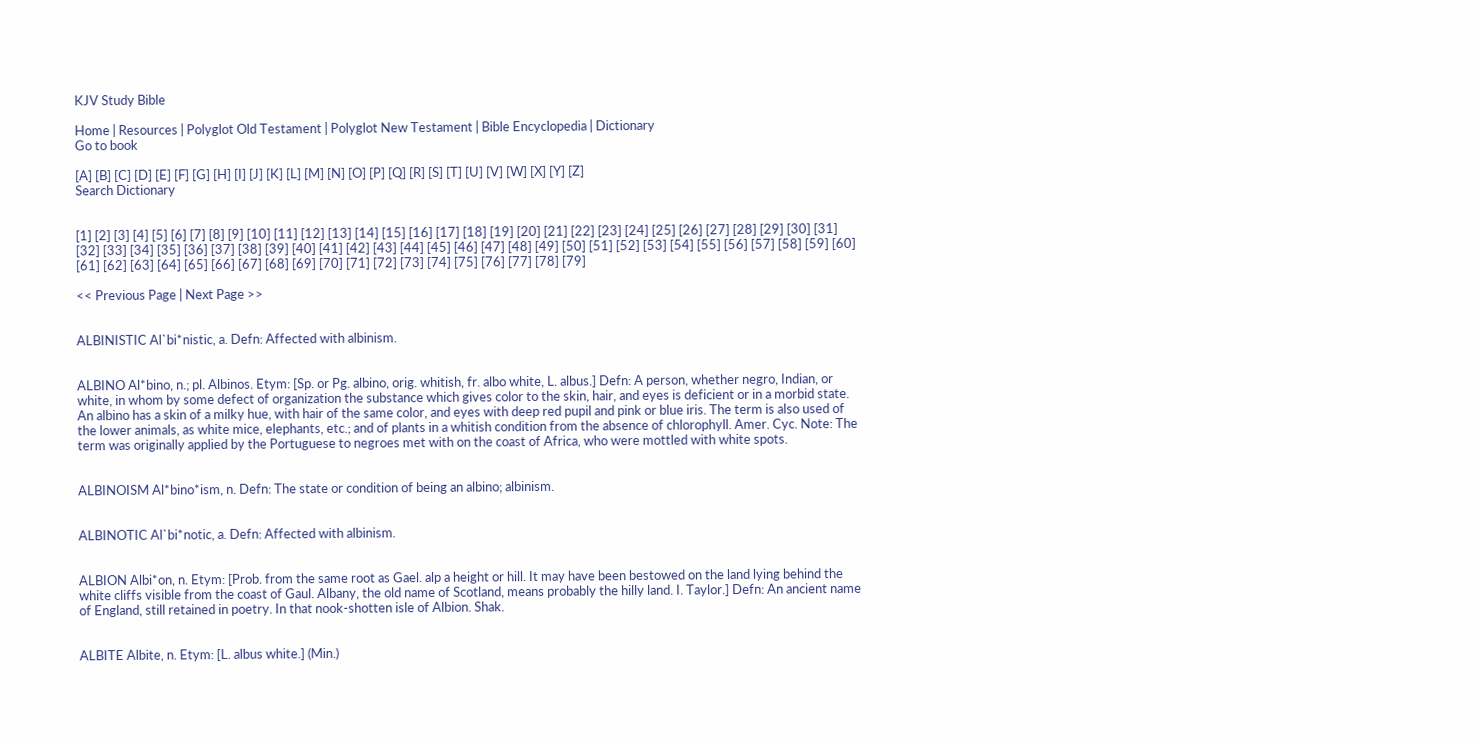KJV Study Bible

Home | Resources | Polyglot Old Testament | Polyglot New Testament | Bible Encyclopedia | Dictionary
Go to book

[A] [B] [C] [D] [E] [F] [G] [H] [I] [J] [K] [L] [M] [N] [O] [P] [Q] [R] [S] [T] [U] [V] [W] [X] [Y] [Z]
Search Dictionary


[1] [2] [3] [4] [5] [6] [7] [8] [9] [10] [11] [12] [13] [14] [15] [16] [17] [18] [19] [20] [21] [22] [23] [24] [25] [26] [27] [28] [29] [30] [31] [32] [33] [34] [35] [36] [37] [38] [39] [40] [41] [42] [43] [44] [45] [46] [47] [48] [49] [50] [51] [52] [53] [54] [55] [56] [57] [58] [59] [60] [61] [62] [63] [64] [65] [66] [67] [68] [69] [70] [71] [72] [73] [74] [75] [76] [77] [78] [79]

<< Previous Page | Next Page >>


ALBINISTIC Al`bi*nistic, a. Defn: Affected with albinism.


ALBINO Al*bino, n.; pl. Albinos. Etym: [Sp. or Pg. albino, orig. whitish, fr. albo white, L. albus.] Defn: A person, whether negro, Indian, or white, in whom by some defect of organization the substance which gives color to the skin, hair, and eyes is deficient or in a morbid state. An albino has a skin of a milky hue, with hair of the same color, and eyes with deep red pupil and pink or blue iris. The term is also used of the lower animals, as white mice, elephants, etc.; and of plants in a whitish condition from the absence of chlorophyll. Amer. Cyc. Note: The term was originally applied by the Portuguese to negroes met with on the coast of Africa, who were mottled with white spots.


ALBINOISM Al*bino*ism, n. Defn: The state or condition of being an albino; albinism.


ALBINOTIC Al`bi*notic, a. Defn: Affected with albinism.


ALBION Albi*on, n. Etym: [Prob. from the same root as Gael. alp a height or hill. It may have been bestowed on the land lying behind the white cliffs visible from the coast of Gaul. Albany, the old name of Scotland, means probably the hilly land. I. Taylor.] Defn: An ancient name of England, still retained in poetry. In that nook-shotten isle of Albion. Shak.


ALBITE Albite, n. Etym: [L. albus white.] (Min.)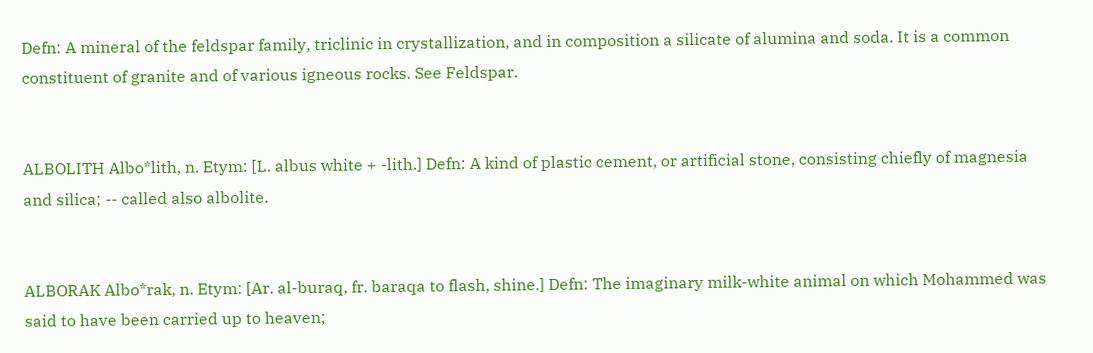Defn: A mineral of the feldspar family, triclinic in crystallization, and in composition a silicate of alumina and soda. It is a common constituent of granite and of various igneous rocks. See Feldspar.


ALBOLITH Albo*lith, n. Etym: [L. albus white + -lith.] Defn: A kind of plastic cement, or artificial stone, consisting chiefly of magnesia and silica; -- called also albolite.


ALBORAK Albo*rak, n. Etym: [Ar. al-buraq, fr. baraqa to flash, shine.] Defn: The imaginary milk-white animal on which Mohammed was said to have been carried up to heaven;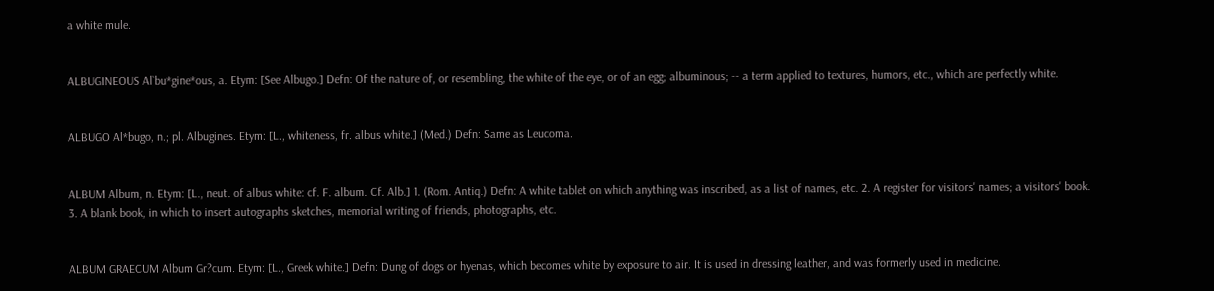a white mule.


ALBUGINEOUS Al`bu*gine*ous, a. Etym: [See Albugo.] Defn: Of the nature of, or resembling, the white of the eye, or of an egg; albuminous; -- a term applied to textures, humors, etc., which are perfectly white.


ALBUGO Al*bugo, n.; pl. Albugines. Etym: [L., whiteness, fr. albus white.] (Med.) Defn: Same as Leucoma.


ALBUM Album, n. Etym: [L., neut. of albus white: cf. F. album. Cf. Alb.] 1. (Rom. Antiq.) Defn: A white tablet on which anything was inscribed, as a list of names, etc. 2. A register for visitors' names; a visitors' book. 3. A blank book, in which to insert autographs sketches, memorial writing of friends, photographs, etc.


ALBUM GRAECUM Album Gr?cum. Etym: [L., Greek white.] Defn: Dung of dogs or hyenas, which becomes white by exposure to air. It is used in dressing leather, and was formerly used in medicine.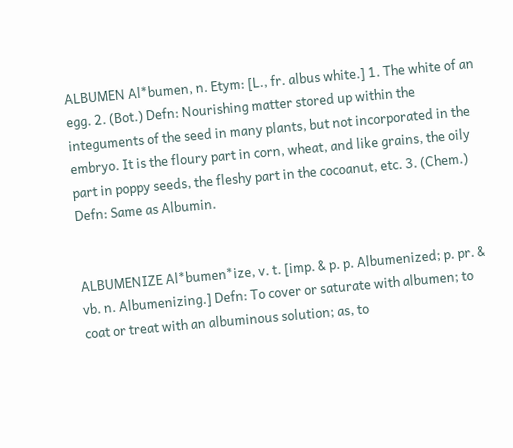ALBUMEN Al*bumen, n. Etym: [L., fr. albus white.] 1. The white of an egg. 2. (Bot.) Defn: Nourishing matter stored up within the integuments of the seed in many plants, but not incorporated in the embryo. It is the floury part in corn, wheat, and like grains, the oily part in poppy seeds, the fleshy part in the cocoanut, etc. 3. (Chem.) Defn: Same as Albumin.


ALBUMENIZE Al*bumen*ize, v. t. [imp. & p. p. Albumenized; p. pr. & vb. n. Albumenizing.] Defn: To cover or saturate with albumen; to coat or treat with an albuminous solution; as, to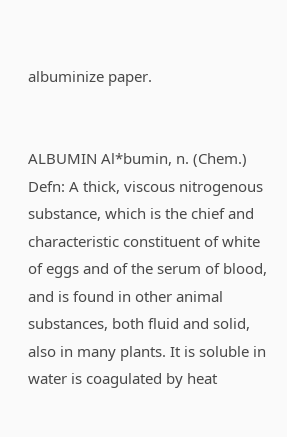albuminize paper.


ALBUMIN Al*bumin, n. (Chem.) Defn: A thick, viscous nitrogenous substance, which is the chief and characteristic constituent of white of eggs and of the serum of blood, and is found in other animal substances, both fluid and solid, also in many plants. It is soluble in water is coagulated by heat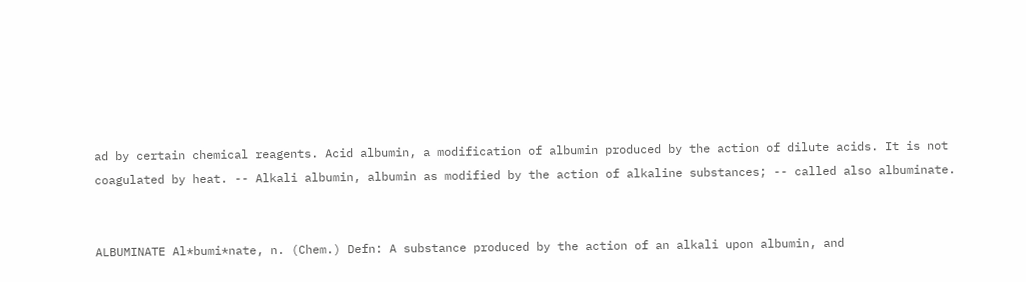ad by certain chemical reagents. Acid albumin, a modification of albumin produced by the action of dilute acids. It is not coagulated by heat. -- Alkali albumin, albumin as modified by the action of alkaline substances; -- called also albuminate.


ALBUMINATE Al*bumi*nate, n. (Chem.) Defn: A substance produced by the action of an alkali upon albumin, and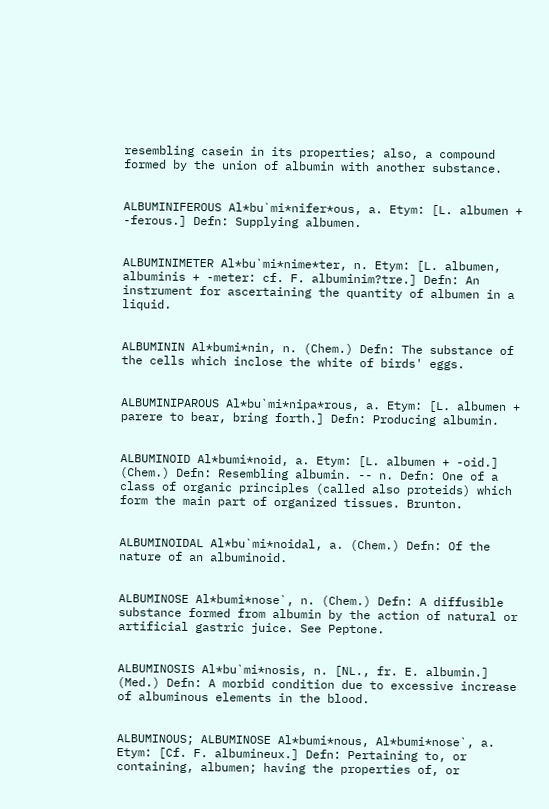resembling casein in its properties; also, a compound formed by the union of albumin with another substance.


ALBUMINIFEROUS Al*bu`mi*nifer*ous, a. Etym: [L. albumen + -ferous.] Defn: Supplying albumen.


ALBUMINIMETER Al*bu`mi*nime*ter, n. Etym: [L. albumen, albuminis + -meter: cf. F. albuminim?tre.] Defn: An instrument for ascertaining the quantity of albumen in a liquid.


ALBUMININ Al*bumi*nin, n. (Chem.) Defn: The substance of the cells which inclose the white of birds' eggs.


ALBUMINIPAROUS Al*bu`mi*nipa*rous, a. Etym: [L. albumen + parere to bear, bring forth.] Defn: Producing albumin.


ALBUMINOID Al*bumi*noid, a. Etym: [L. albumen + -oid.] (Chem.) Defn: Resembling albumin. -- n. Defn: One of a class of organic principles (called also proteids) which form the main part of organized tissues. Brunton.


ALBUMINOIDAL Al*bu`mi*noidal, a. (Chem.) Defn: Of the nature of an albuminoid.


ALBUMINOSE Al*bumi*nose`, n. (Chem.) Defn: A diffusible substance formed from albumin by the action of natural or artificial gastric juice. See Peptone.


ALBUMINOSIS Al*bu`mi*nosis, n. [NL., fr. E. albumin.] (Med.) Defn: A morbid condition due to excessive increase of albuminous elements in the blood.


ALBUMINOUS; ALBUMINOSE Al*bumi*nous, Al*bumi*nose`, a. Etym: [Cf. F. albumineux.] Defn: Pertaining to, or containing, albumen; having the properties of, or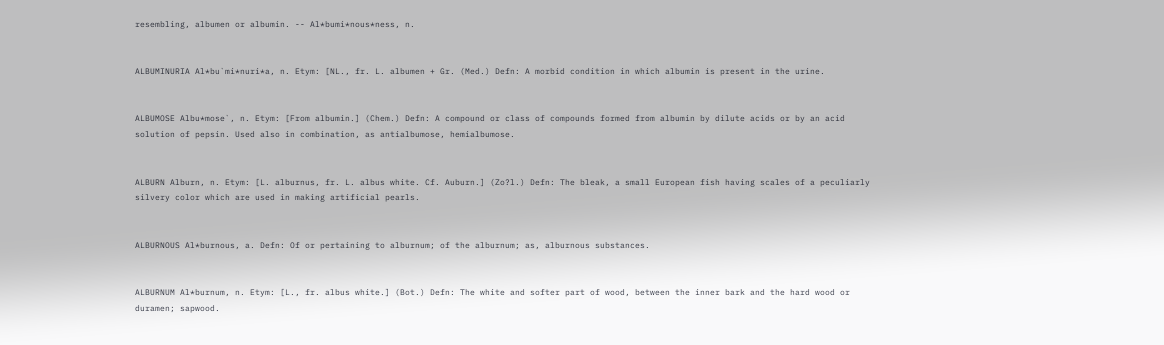resembling, albumen or albumin. -- Al*bumi*nous*ness, n.


ALBUMINURIA Al*bu`mi*nuri*a, n. Etym: [NL., fr. L. albumen + Gr. (Med.) Defn: A morbid condition in which albumin is present in the urine.


ALBUMOSE Albu*mose`, n. Etym: [From albumin.] (Chem.) Defn: A compound or class of compounds formed from albumin by dilute acids or by an acid solution of pepsin. Used also in combination, as antialbumose, hemialbumose.


ALBURN Alburn, n. Etym: [L. alburnus, fr. L. albus white. Cf. Auburn.] (Zo?l.) Defn: The bleak, a small European fish having scales of a peculiarly silvery color which are used in making artificial pearls.


ALBURNOUS Al*burnous, a. Defn: Of or pertaining to alburnum; of the alburnum; as, alburnous substances.


ALBURNUM Al*burnum, n. Etym: [L., fr. albus white.] (Bot.) Defn: The white and softer part of wood, between the inner bark and the hard wood or duramen; sapwood.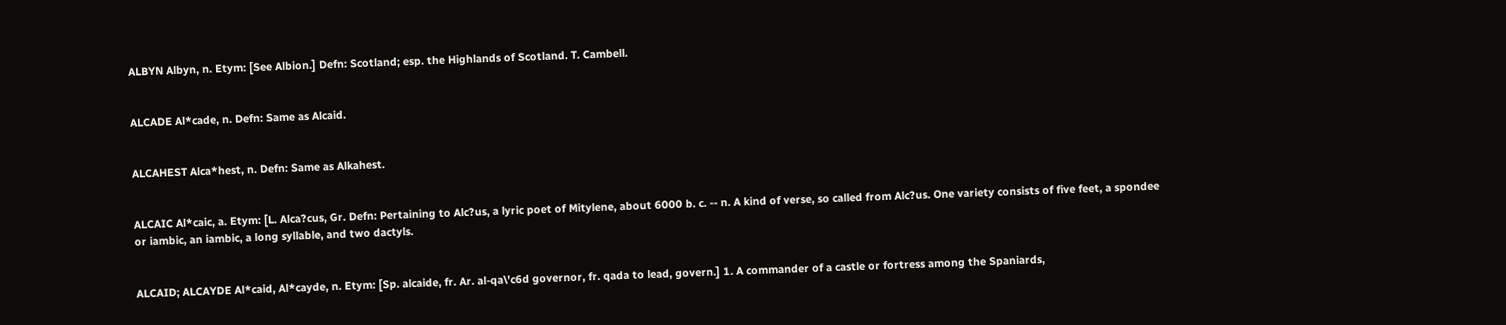ALBYN Albyn, n. Etym: [See Albion.] Defn: Scotland; esp. the Highlands of Scotland. T. Cambell.


ALCADE Al*cade, n. Defn: Same as Alcaid.


ALCAHEST Alca*hest, n. Defn: Same as Alkahest.


ALCAIC Al*caic, a. Etym: [L. Alca?cus, Gr. Defn: Pertaining to Alc?us, a lyric poet of Mitylene, about 6000 b. c. -- n. A kind of verse, so called from Alc?us. One variety consists of five feet, a spondee or iambic, an iambic, a long syllable, and two dactyls.


ALCAID; ALCAYDE Al*caid, Al*cayde, n. Etym: [Sp. alcaide, fr. Ar. al-qa\'c6d governor, fr. qada to lead, govern.] 1. A commander of a castle or fortress among the Spaniards,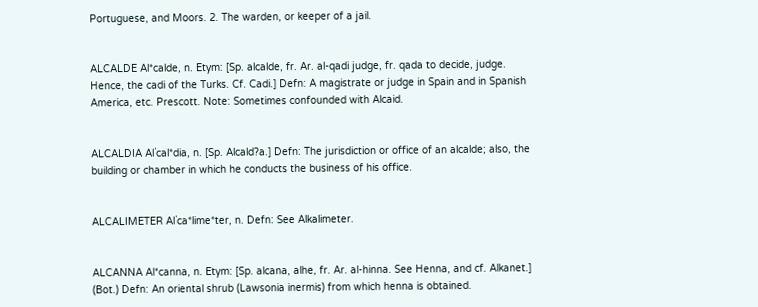Portuguese, and Moors. 2. The warden, or keeper of a jail.


ALCALDE Al*calde, n. Etym: [Sp. alcalde, fr. Ar. al-qadi judge, fr. qada to decide, judge. Hence, the cadi of the Turks. Cf. Cadi.] Defn: A magistrate or judge in Spain and in Spanish America, etc. Prescott. Note: Sometimes confounded with Alcaid.


ALCALDIA Al`cal*dia, n. [Sp. Alcald?a.] Defn: The jurisdiction or office of an alcalde; also, the building or chamber in which he conducts the business of his office.


ALCALIMETER Al`ca*lime*ter, n. Defn: See Alkalimeter.


ALCANNA Al*canna, n. Etym: [Sp. alcana, alhe, fr. Ar. al-hinna. See Henna, and cf. Alkanet.] (Bot.) Defn: An oriental shrub (Lawsonia inermis) from which henna is obtained.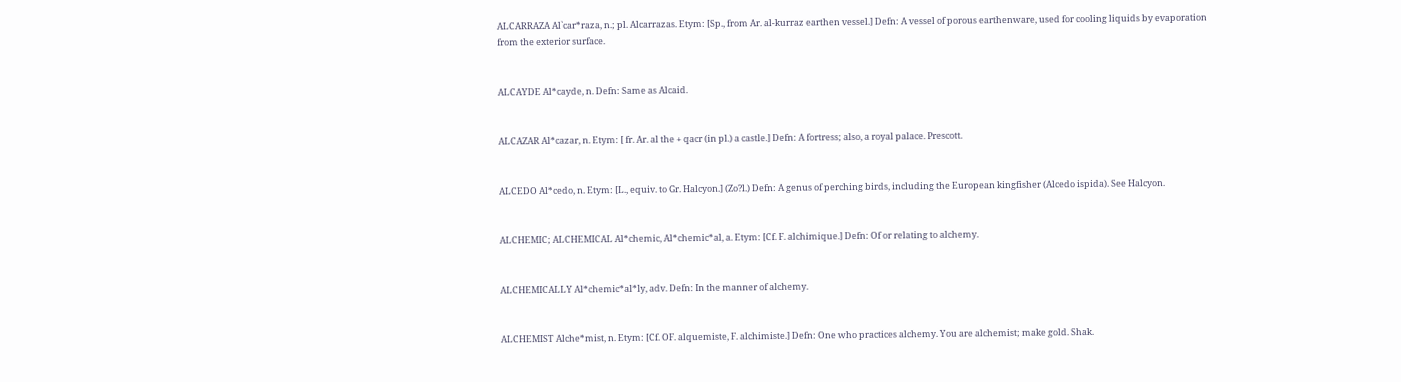ALCARRAZA Al`car*raza, n.; pl. Alcarrazas. Etym: [Sp., from Ar. al-kurraz earthen vessel.] Defn: A vessel of porous earthenware, used for cooling liquids by evaporation from the exterior surface.


ALCAYDE Al*cayde, n. Defn: Same as Alcaid.


ALCAZAR Al*cazar, n. Etym: [ fr. Ar. al the + qacr (in pl.) a castle.] Defn: A fortress; also, a royal palace. Prescott.


ALCEDO Al*cedo, n. Etym: [L., equiv. to Gr. Halcyon.] (Zo?l.) Defn: A genus of perching birds, including the European kingfisher (Alcedo ispida). See Halcyon.


ALCHEMIC; ALCHEMICAL Al*chemic, Al*chemic*al, a. Etym: [Cf. F. alchimique.] Defn: Of or relating to alchemy.


ALCHEMICALLY Al*chemic*al*ly, adv. Defn: In the manner of alchemy.


ALCHEMIST Alche*mist, n. Etym: [Cf. OF. alquemiste, F. alchimiste.] Defn: One who practices alchemy. You are alchemist; make gold. Shak.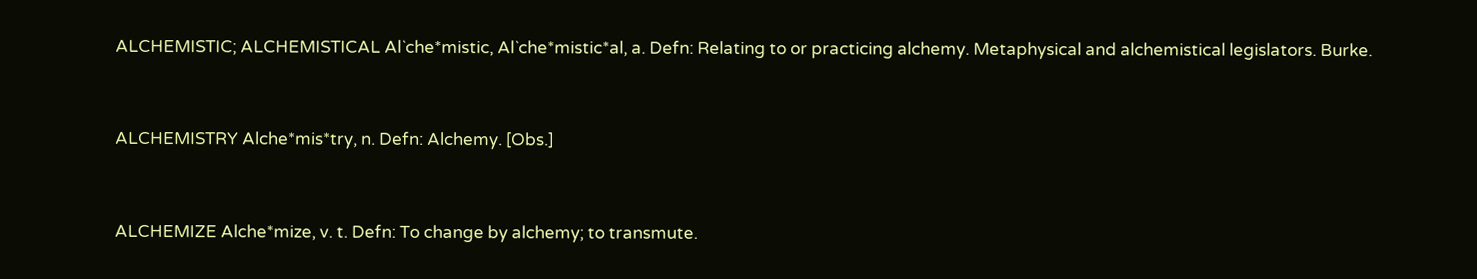ALCHEMISTIC; ALCHEMISTICAL Al`che*mistic, Al`che*mistic*al, a. Defn: Relating to or practicing alchemy. Metaphysical and alchemistical legislators. Burke.


ALCHEMISTRY Alche*mis*try, n. Defn: Alchemy. [Obs.]


ALCHEMIZE Alche*mize, v. t. Defn: To change by alchemy; to transmute.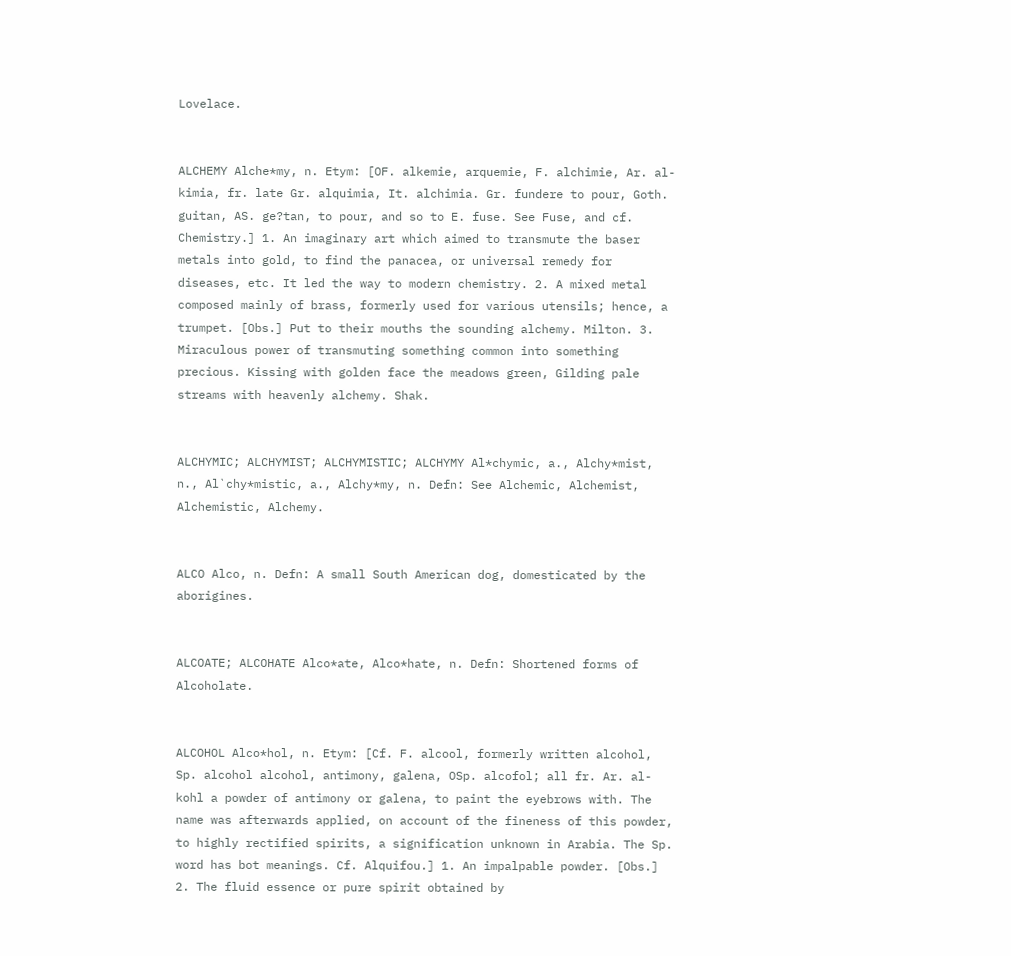Lovelace.


ALCHEMY Alche*my, n. Etym: [OF. alkemie, arquemie, F. alchimie, Ar. al- kimia, fr. late Gr. alquimia, It. alchimia. Gr. fundere to pour, Goth. guitan, AS. ge?tan, to pour, and so to E. fuse. See Fuse, and cf. Chemistry.] 1. An imaginary art which aimed to transmute the baser metals into gold, to find the panacea, or universal remedy for diseases, etc. It led the way to modern chemistry. 2. A mixed metal composed mainly of brass, formerly used for various utensils; hence, a trumpet. [Obs.] Put to their mouths the sounding alchemy. Milton. 3. Miraculous power of transmuting something common into something precious. Kissing with golden face the meadows green, Gilding pale streams with heavenly alchemy. Shak.


ALCHYMIC; ALCHYMIST; ALCHYMISTIC; ALCHYMY Al*chymic, a., Alchy*mist, n., Al`chy*mistic, a., Alchy*my, n. Defn: See Alchemic, Alchemist, Alchemistic, Alchemy.


ALCO Alco, n. Defn: A small South American dog, domesticated by the aborigines.


ALCOATE; ALCOHATE Alco*ate, Alco*hate, n. Defn: Shortened forms of Alcoholate.


ALCOHOL Alco*hol, n. Etym: [Cf. F. alcool, formerly written alcohol, Sp. alcohol alcohol, antimony, galena, OSp. alcofol; all fr. Ar. al-kohl a powder of antimony or galena, to paint the eyebrows with. The name was afterwards applied, on account of the fineness of this powder, to highly rectified spirits, a signification unknown in Arabia. The Sp. word has bot meanings. Cf. Alquifou.] 1. An impalpable powder. [Obs.] 2. The fluid essence or pure spirit obtained by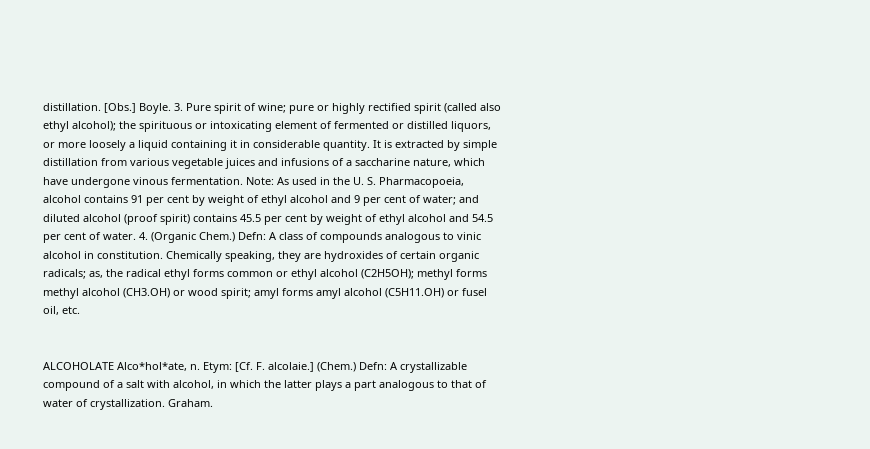distillation. [Obs.] Boyle. 3. Pure spirit of wine; pure or highly rectified spirit (called also ethyl alcohol); the spirituous or intoxicating element of fermented or distilled liquors, or more loosely a liquid containing it in considerable quantity. It is extracted by simple distillation from various vegetable juices and infusions of a saccharine nature, which have undergone vinous fermentation. Note: As used in the U. S. Pharmacopoeia, alcohol contains 91 per cent by weight of ethyl alcohol and 9 per cent of water; and diluted alcohol (proof spirit) contains 45.5 per cent by weight of ethyl alcohol and 54.5 per cent of water. 4. (Organic Chem.) Defn: A class of compounds analogous to vinic alcohol in constitution. Chemically speaking, they are hydroxides of certain organic radicals; as, the radical ethyl forms common or ethyl alcohol (C2H5OH); methyl forms methyl alcohol (CH3.OH) or wood spirit; amyl forms amyl alcohol (C5H11.OH) or fusel oil, etc.


ALCOHOLATE Alco*hol*ate, n. Etym: [Cf. F. alcolaie.] (Chem.) Defn: A crystallizable compound of a salt with alcohol, in which the latter plays a part analogous to that of water of crystallization. Graham.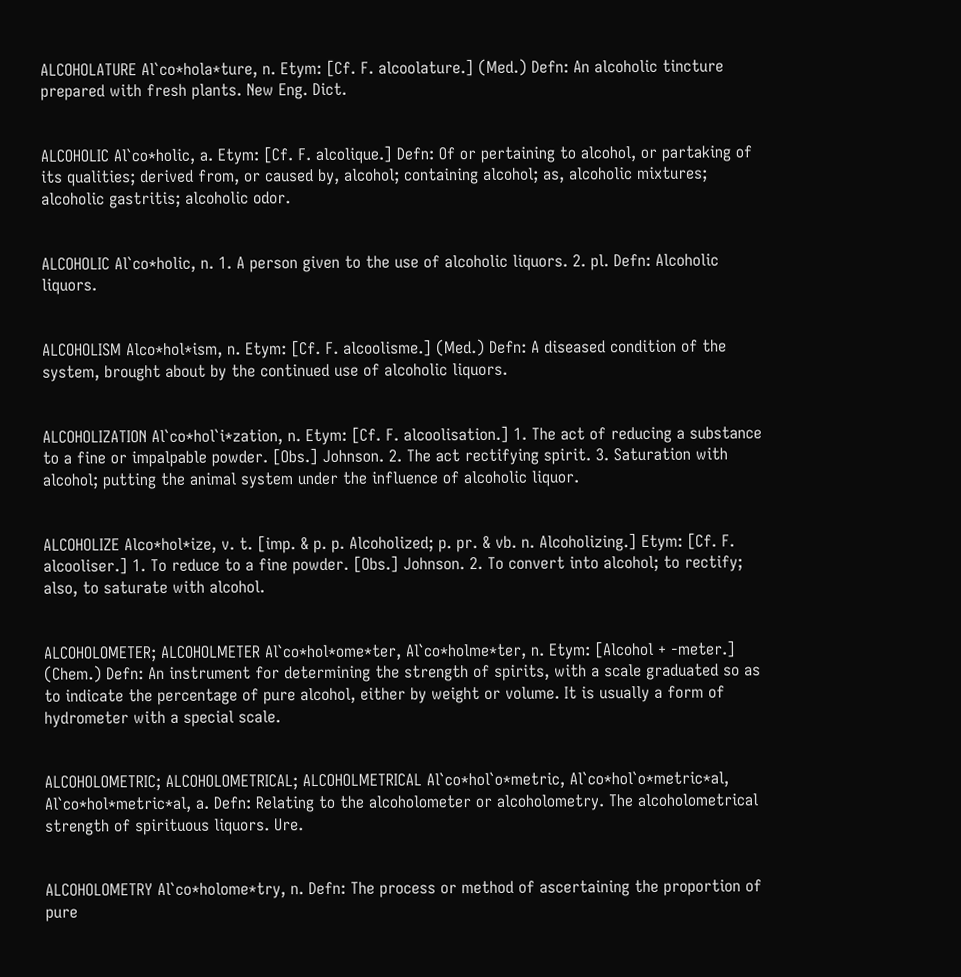ALCOHOLATURE Al`co*hola*ture, n. Etym: [Cf. F. alcoolature.] (Med.) Defn: An alcoholic tincture prepared with fresh plants. New Eng. Dict.


ALCOHOLIC Al`co*holic, a. Etym: [Cf. F. alcolique.] Defn: Of or pertaining to alcohol, or partaking of its qualities; derived from, or caused by, alcohol; containing alcohol; as, alcoholic mixtures; alcoholic gastritis; alcoholic odor.


ALCOHOLIC Al`co*holic, n. 1. A person given to the use of alcoholic liquors. 2. pl. Defn: Alcoholic liquors.


ALCOHOLISM Alco*hol*ism, n. Etym: [Cf. F. alcoolisme.] (Med.) Defn: A diseased condition of the system, brought about by the continued use of alcoholic liquors.


ALCOHOLIZATION Al`co*hol`i*zation, n. Etym: [Cf. F. alcoolisation.] 1. The act of reducing a substance to a fine or impalpable powder. [Obs.] Johnson. 2. The act rectifying spirit. 3. Saturation with alcohol; putting the animal system under the influence of alcoholic liquor.


ALCOHOLIZE Alco*hol*ize, v. t. [imp. & p. p. Alcoholized; p. pr. & vb. n. Alcoholizing.] Etym: [Cf. F. alcooliser.] 1. To reduce to a fine powder. [Obs.] Johnson. 2. To convert into alcohol; to rectify; also, to saturate with alcohol.


ALCOHOLOMETER; ALCOHOLMETER Al`co*hol*ome*ter, Al`co*holme*ter, n. Etym: [Alcohol + -meter.] (Chem.) Defn: An instrument for determining the strength of spirits, with a scale graduated so as to indicate the percentage of pure alcohol, either by weight or volume. It is usually a form of hydrometer with a special scale.


ALCOHOLOMETRIC; ALCOHOLOMETRICAL; ALCOHOLMETRICAL Al`co*hol`o*metric, Al`co*hol`o*metric*al, Al`co*hol*metric*al, a. Defn: Relating to the alcoholometer or alcoholometry. The alcoholometrical strength of spirituous liquors. Ure.


ALCOHOLOMETRY Al`co*holome*try, n. Defn: The process or method of ascertaining the proportion of pure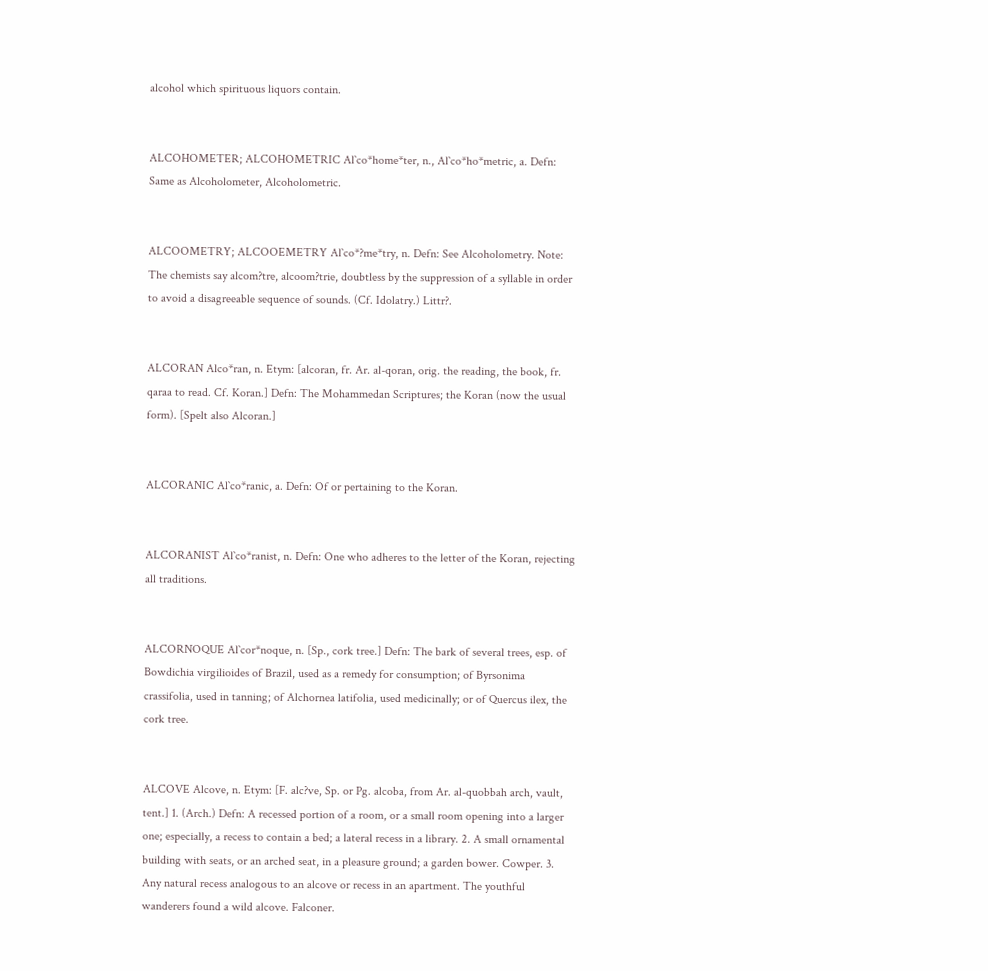alcohol which spirituous liquors contain.


ALCOHOMETER; ALCOHOMETRIC Al`co*home*ter, n., Al`co*ho*metric, a. Defn: Same as Alcoholometer, Alcoholometric.


ALCOOMETRY; ALCOOEMETRY Al`co*?me*try, n. Defn: See Alcoholometry. Note: The chemists say alcom?tre, alcoom?trie, doubtless by the suppression of a syllable in order to avoid a disagreeable sequence of sounds. (Cf. Idolatry.) Littr?.


ALCORAN Alco*ran, n. Etym: [alcoran, fr. Ar. al-qoran, orig. the reading, the book, fr. qaraa to read. Cf. Koran.] Defn: The Mohammedan Scriptures; the Koran (now the usual form). [Spelt also Alcoran.]


ALCORANIC Al`co*ranic, a. Defn: Of or pertaining to the Koran.


ALCORANIST Al`co*ranist, n. Defn: One who adheres to the letter of the Koran, rejecting all traditions.


ALCORNOQUE Al`cor*noque, n. [Sp., cork tree.] Defn: The bark of several trees, esp. of Bowdichia virgilioides of Brazil, used as a remedy for consumption; of Byrsonima crassifolia, used in tanning; of Alchornea latifolia, used medicinally; or of Quercus ilex, the cork tree.


ALCOVE Alcove, n. Etym: [F. alc?ve, Sp. or Pg. alcoba, from Ar. al-quobbah arch, vault, tent.] 1. (Arch.) Defn: A recessed portion of a room, or a small room opening into a larger one; especially, a recess to contain a bed; a lateral recess in a library. 2. A small ornamental building with seats, or an arched seat, in a pleasure ground; a garden bower. Cowper. 3. Any natural recess analogous to an alcove or recess in an apartment. The youthful wanderers found a wild alcove. Falconer.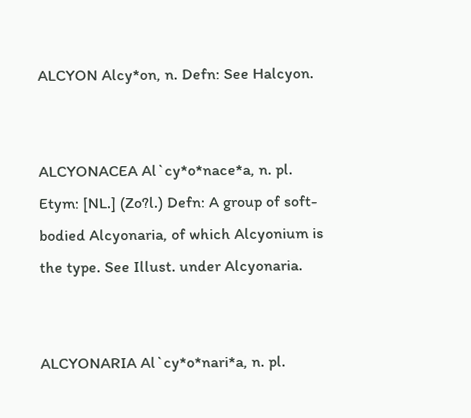ALCYON Alcy*on, n. Defn: See Halcyon.


ALCYONACEA Al`cy*o*nace*a, n. pl. Etym: [NL.] (Zo?l.) Defn: A group of soft-bodied Alcyonaria, of which Alcyonium is the type. See Illust. under Alcyonaria.


ALCYONARIA Al`cy*o*nari*a, n. pl.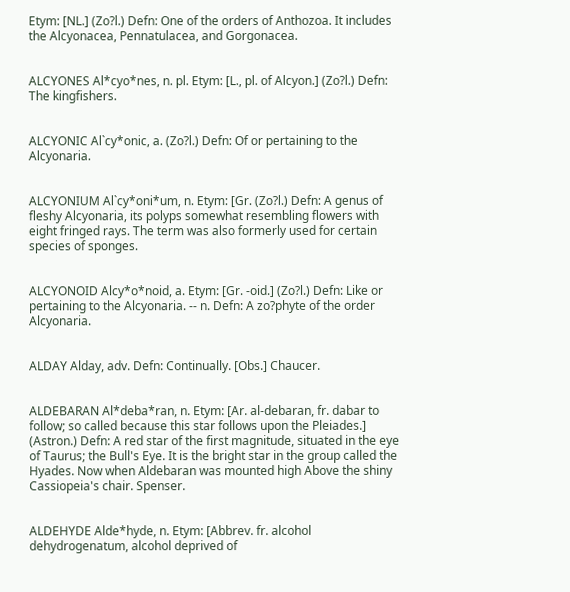Etym: [NL.] (Zo?l.) Defn: One of the orders of Anthozoa. It includes the Alcyonacea, Pennatulacea, and Gorgonacea.


ALCYONES Al*cyo*nes, n. pl. Etym: [L., pl. of Alcyon.] (Zo?l.) Defn: The kingfishers.


ALCYONIC Al`cy*onic, a. (Zo?l.) Defn: Of or pertaining to the Alcyonaria.


ALCYONIUM Al`cy*oni*um, n. Etym: [Gr. (Zo?l.) Defn: A genus of fleshy Alcyonaria, its polyps somewhat resembling flowers with eight fringed rays. The term was also formerly used for certain species of sponges.


ALCYONOID Alcy*o*noid, a. Etym: [Gr. -oid.] (Zo?l.) Defn: Like or pertaining to the Alcyonaria. -- n. Defn: A zo?phyte of the order Alcyonaria.


ALDAY Alday, adv. Defn: Continually. [Obs.] Chaucer.


ALDEBARAN Al*deba*ran, n. Etym: [Ar. al-debaran, fr. dabar to follow; so called because this star follows upon the Pleiades.] (Astron.) Defn: A red star of the first magnitude, situated in the eye of Taurus; the Bull's Eye. It is the bright star in the group called the Hyades. Now when Aldebaran was mounted high Above the shiny Cassiopeia's chair. Spenser.


ALDEHYDE Alde*hyde, n. Etym: [Abbrev. fr. alcohol dehydrogenatum, alcohol deprived of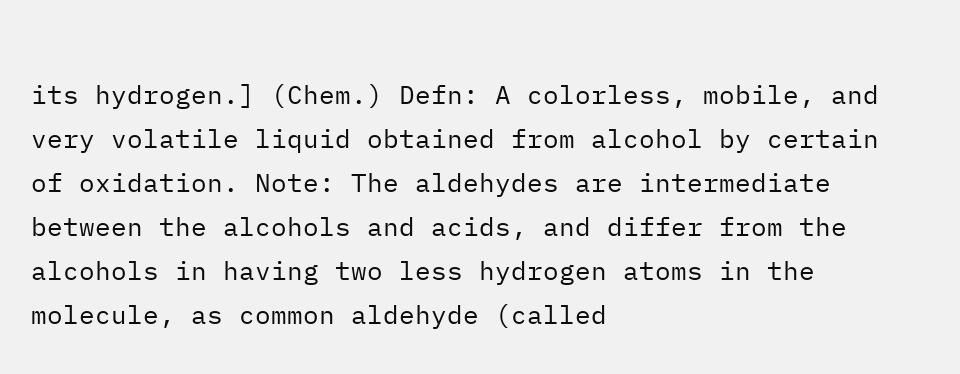its hydrogen.] (Chem.) Defn: A colorless, mobile, and very volatile liquid obtained from alcohol by certain of oxidation. Note: The aldehydes are intermediate between the alcohols and acids, and differ from the alcohols in having two less hydrogen atoms in the molecule, as common aldehyde (called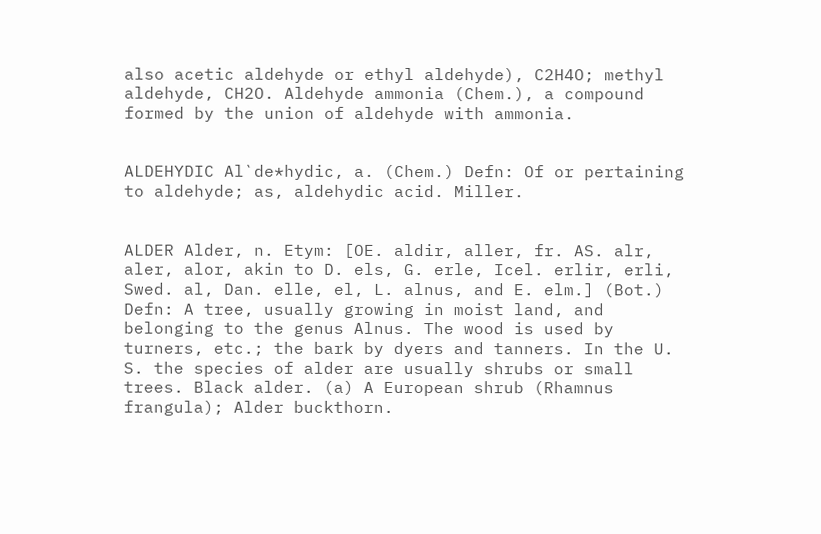also acetic aldehyde or ethyl aldehyde), C2H4O; methyl aldehyde, CH2O. Aldehyde ammonia (Chem.), a compound formed by the union of aldehyde with ammonia.


ALDEHYDIC Al`de*hydic, a. (Chem.) Defn: Of or pertaining to aldehyde; as, aldehydic acid. Miller.


ALDER Alder, n. Etym: [OE. aldir, aller, fr. AS. alr, aler, alor, akin to D. els, G. erle, Icel. erlir, erli, Swed. al, Dan. elle, el, L. alnus, and E. elm.] (Bot.) Defn: A tree, usually growing in moist land, and belonging to the genus Alnus. The wood is used by turners, etc.; the bark by dyers and tanners. In the U. S. the species of alder are usually shrubs or small trees. Black alder. (a) A European shrub (Rhamnus frangula); Alder buckthorn.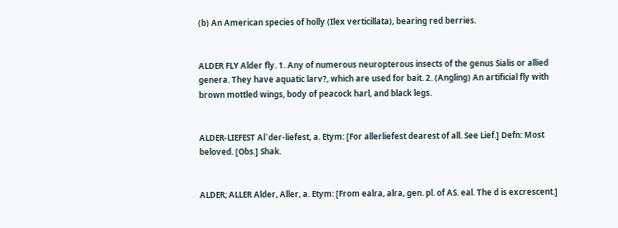(b) An American species of holly (Ilex verticillata), bearing red berries.


ALDER FLY Alder fly. 1. Any of numerous neuropterous insects of the genus Sialis or allied genera. They have aquatic larv?, which are used for bait. 2. (Angling) An artificial fly with brown mottled wings, body of peacock harl, and black legs.


ALDER-LIEFEST Al`der-liefest, a. Etym: [For allerliefest dearest of all. See Lief.] Defn: Most beloved. [Obs.] Shak.


ALDER; ALLER Alder, Aller, a. Etym: [From ealra, alra, gen. pl. of AS. eal. The d is excrescent.]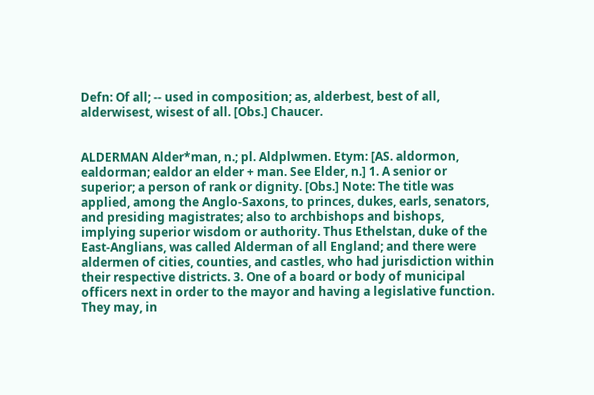Defn: Of all; -- used in composition; as, alderbest, best of all, alderwisest, wisest of all. [Obs.] Chaucer.


ALDERMAN Alder*man, n.; pl. Aldplwmen. Etym: [AS. aldormon, ealdorman; ealdor an elder + man. See Elder, n.] 1. A senior or superior; a person of rank or dignity. [Obs.] Note: The title was applied, among the Anglo-Saxons, to princes, dukes, earls, senators, and presiding magistrates; also to archbishops and bishops, implying superior wisdom or authority. Thus Ethelstan, duke of the East-Anglians, was called Alderman of all England; and there were aldermen of cities, counties, and castles, who had jurisdiction within their respective districts. 3. One of a board or body of municipal officers next in order to the mayor and having a legislative function. They may, in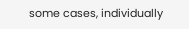some cases, individually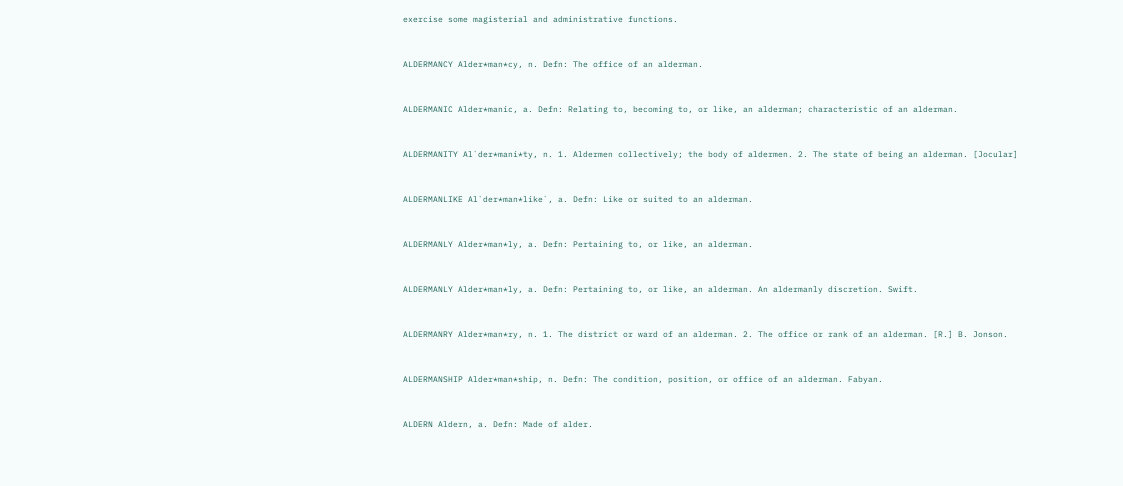exercise some magisterial and administrative functions.


ALDERMANCY Alder*man*cy, n. Defn: The office of an alderman.


ALDERMANIC Alder*manic, a. Defn: Relating to, becoming to, or like, an alderman; characteristic of an alderman.


ALDERMANITY Al`der*mani*ty, n. 1. Aldermen collectively; the body of aldermen. 2. The state of being an alderman. [Jocular]


ALDERMANLIKE Al`der*man*like`, a. Defn: Like or suited to an alderman.


ALDERMANLY Alder*man*ly, a. Defn: Pertaining to, or like, an alderman.


ALDERMANLY Alder*man*ly, a. Defn: Pertaining to, or like, an alderman. An aldermanly discretion. Swift.


ALDERMANRY Alder*man*ry, n. 1. The district or ward of an alderman. 2. The office or rank of an alderman. [R.] B. Jonson.


ALDERMANSHIP Alder*man*ship, n. Defn: The condition, position, or office of an alderman. Fabyan.


ALDERN Aldern, a. Defn: Made of alder.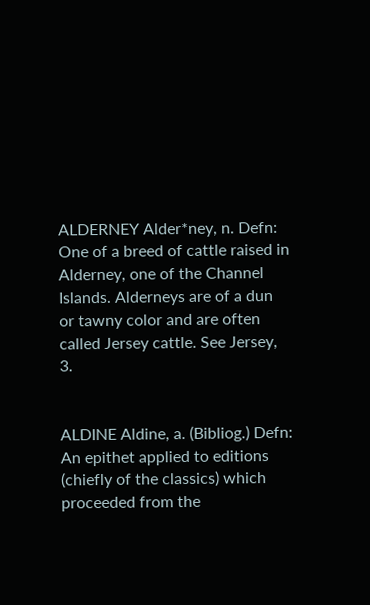ALDERNEY Alder*ney, n. Defn: One of a breed of cattle raised in Alderney, one of the Channel Islands. Alderneys are of a dun or tawny color and are often called Jersey cattle. See Jersey, 3.


ALDINE Aldine, a. (Bibliog.) Defn: An epithet applied to editions (chiefly of the classics) which proceeded from the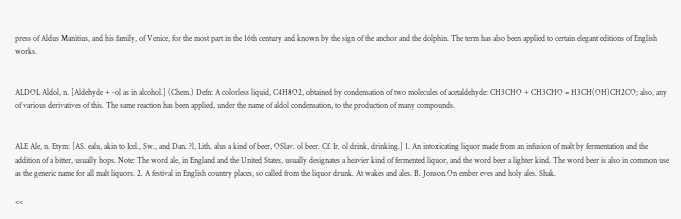press of Aldus Manitius, and his family, of Venice, for the most part in the 16th century and known by the sign of the anchor and the dolphin. The term has also been applied to certain elegant editions of English works.


ALDOL Aldol, n. [Aldehyde + -ol as in alcohol.] (Chem.) Defn: A colorless liquid, C4H8O2, obtained by condensation of two molecules of acetaldehyde: CH3CHO + CH3CHO = H3CH(OH)CH2CO; also, any of various derivatives of this. The same reaction has been applied, under the name of aldol condensation, to the production of many compounds.


ALE Ale, n. Etym: [AS. ealu, akin to Icel., Sw., and Dan. ?l, Lith. alus a kind of beer, OSlav. ol beer. Cf. Ir. ol drink, drinking.] 1. An intoxicating liquor made from an infusion of malt by fermentation and the addition of a bitter, usually hops. Note: The word ale, in England and the United States, usually designates a heavier kind of fermented liquor, and the word beer a lighter kind. The word beer is also in common use as the generic name for all malt liquors. 2. A festival in English country places, so called from the liquor drunk. At wakes and ales. B. Jonson.On ember eves and holy ales. Shak.

<<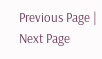Previous Page | Next Page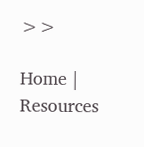>>

Home | Resources